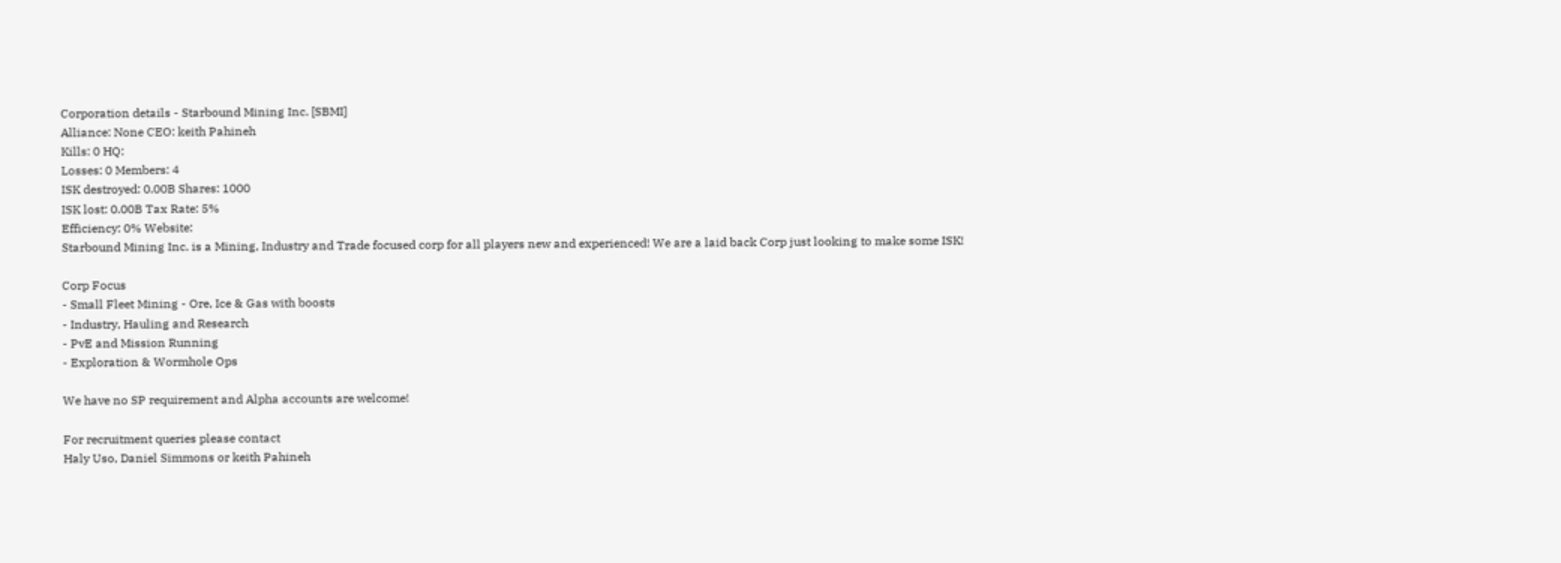Corporation details - Starbound Mining Inc. [SBMI]
Alliance: None CEO: keith Pahineh
Kills: 0 HQ:
Losses: 0 Members: 4
ISK destroyed: 0.00B Shares: 1000
ISK lost: 0.00B Tax Rate: 5%
Efficiency: 0% Website:
Starbound Mining Inc. is a Mining, Industry and Trade focused corp for all players new and experienced! We are a laid back Corp just looking to make some ISK!

Corp Focus
- Small Fleet Mining - Ore, Ice & Gas with boosts
- Industry, Hauling and Research
- PvE and Mission Running
- Exploration & Wormhole Ops

We have no SP requirement and Alpha accounts are welcome!

For recruitment queries please contact
Haly Uso, Daniel Simmons or keith Pahineh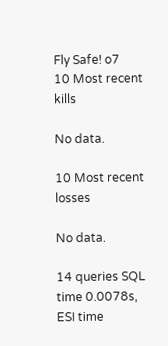Fly Safe! o7
10 Most recent kills

No data.

10 Most recent losses

No data.

14 queries SQL time 0.0078s, ESI time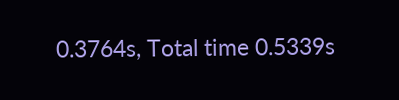0.3764s, Total time 0.5339s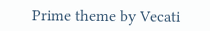Prime theme by Vecati